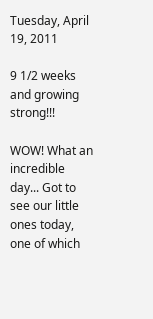Tuesday, April 19, 2011

9 1/2 weeks and growing strong!!!

WOW! What an incredible day... Got to see our little ones today, one of which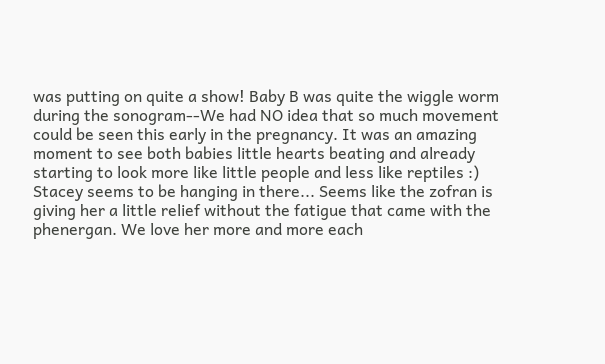was putting on quite a show! Baby B was quite the wiggle worm during the sonogram--We had NO idea that so much movement could be seen this early in the pregnancy. It was an amazing moment to see both babies little hearts beating and already starting to look more like little people and less like reptiles :) Stacey seems to be hanging in there... Seems like the zofran is giving her a little relief without the fatigue that came with the phenergan. We love her more and more each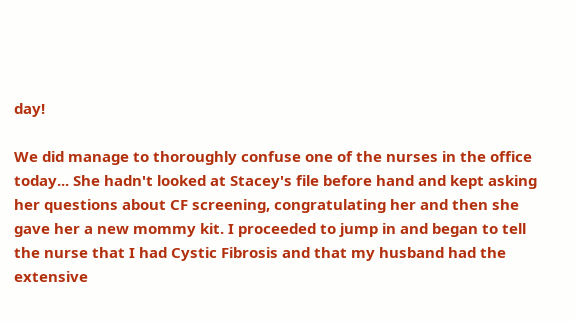day!

We did manage to thoroughly confuse one of the nurses in the office today... She hadn't looked at Stacey's file before hand and kept asking her questions about CF screening, congratulating her and then she gave her a new mommy kit. I proceeded to jump in and began to tell the nurse that I had Cystic Fibrosis and that my husband had the extensive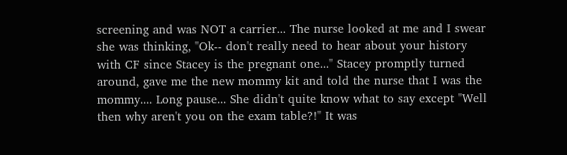screening and was NOT a carrier... The nurse looked at me and I swear she was thinking, "Ok-- don't really need to hear about your history with CF since Stacey is the pregnant one..." Stacey promptly turned around, gave me the new mommy kit and told the nurse that I was the mommy.... Long pause... She didn't quite know what to say except "Well then why aren't you on the exam table?!" It was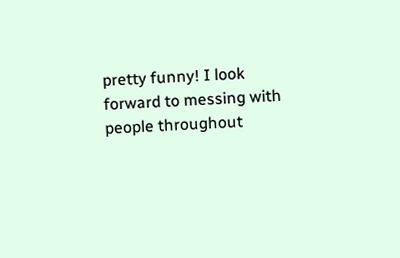pretty funny! I look forward to messing with people throughout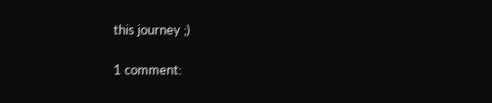this journey ;)

1 comment: